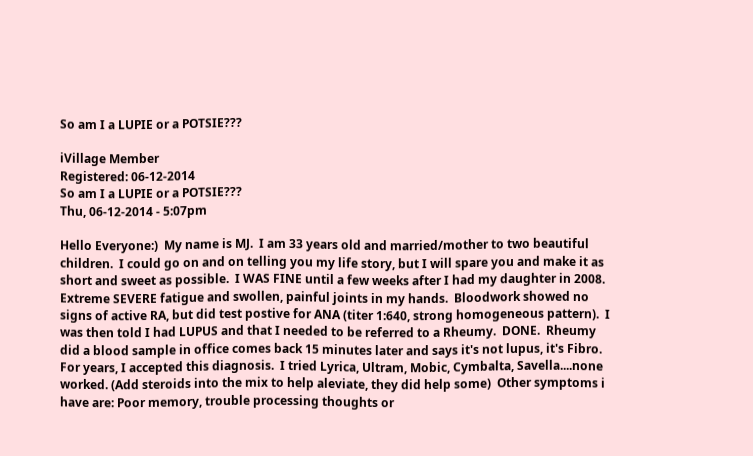So am I a LUPIE or a POTSIE???

iVillage Member
Registered: 06-12-2014
So am I a LUPIE or a POTSIE???
Thu, 06-12-2014 - 5:07pm

Hello Everyone:)  My name is MJ.  I am 33 years old and married/mother to two beautiful children.  I could go on and on telling you my life story, but I will spare you and make it as short and sweet as possible.  I WAS FINE until a few weeks after I had my daughter in 2008.  Extreme SEVERE fatigue and swollen, painful joints in my hands.  Bloodwork showed no signs of active RA, but did test postive for ANA (titer 1:640, strong homogeneous pattern).  I was then told I had LUPUS and that I needed to be referred to a Rheumy.  DONE.  Rheumy did a blood sample in office comes back 15 minutes later and says it's not lupus, it's Fibro.  For years, I accepted this diagnosis.  I tried Lyrica, Ultram, Mobic, Cymbalta, Savella....none worked. (Add steroids into the mix to help aleviate, they did help some)  Other symptoms i have are: Poor memory, trouble processing thoughts or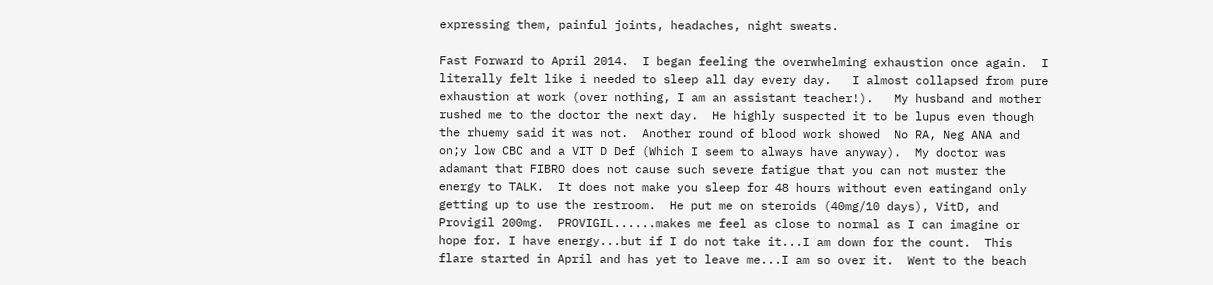expressing them, painful joints, headaches, night sweats.

Fast Forward to April 2014.  I began feeling the overwhelming exhaustion once again.  I literally felt like i needed to sleep all day every day.   I almost collapsed from pure exhaustion at work (over nothing, I am an assistant teacher!).   My husband and mother rushed me to the doctor the next day.  He highly suspected it to be lupus even though the rhuemy said it was not.  Another round of blood work showed  No RA, Neg ANA and on;y low CBC and a VIT D Def (Which I seem to always have anyway).  My doctor was adamant that FIBRO does not cause such severe fatigue that you can not muster the energy to TALK.  It does not make you sleep for 48 hours without even eatingand only getting up to use the restroom.  He put me on steroids (40mg/10 days), VitD, and Provigil 200mg.  PROVIGIL......makes me feel as close to normal as I can imagine or hope for. I have energy...but if I do not take it...I am down for the count.  This flare started in April and has yet to leave me...I am so over it.  Went to the beach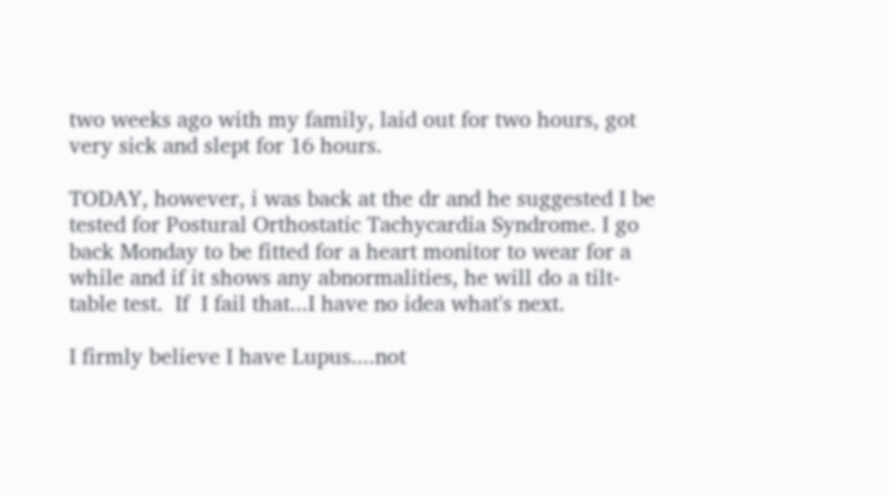two weeks ago with my family, laid out for two hours, got very sick and slept for 16 hours.

TODAY, however, i was back at the dr and he suggested I be tested for Postural Orthostatic Tachycardia Syndrome. I go back Monday to be fitted for a heart monitor to wear for a while and if it shows any abnormalities, he will do a tilt-table test.  If  I fail that...I have no idea what's next.

I firmly believe I have Lupus....not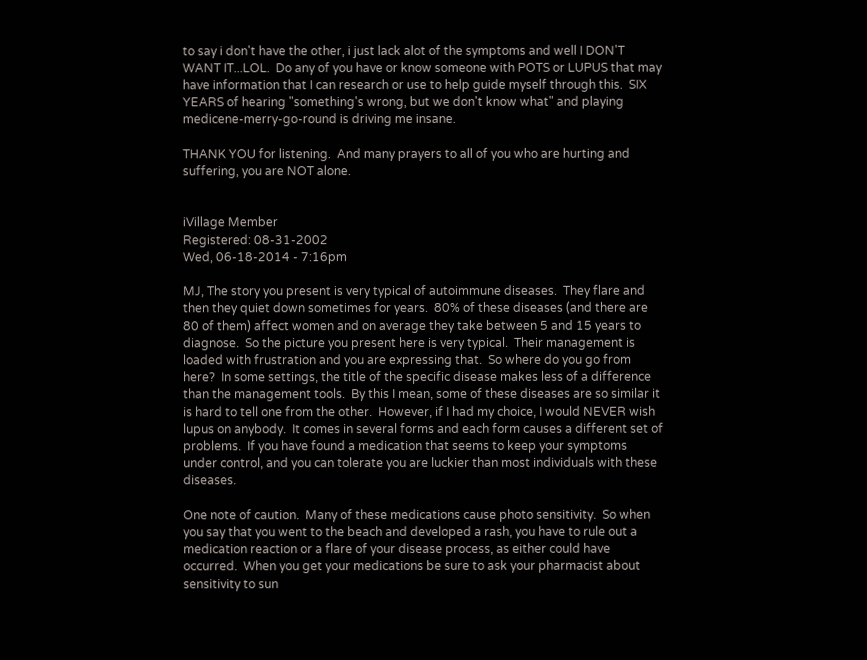to say i don't have the other, i just lack alot of the symptoms and well I DON'T WANT IT...LOL.  Do any of you have or know someone with POTS or LUPUS that may have information that I can research or use to help guide myself through this.  SIX YEARS of hearing "something's wrong, but we don't know what" and playing medicene-merry-go-round is driving me insane.

THANK YOU for listening.  And many prayers to all of you who are hurting and suffering, you are NOT alone.


iVillage Member
Registered: 08-31-2002
Wed, 06-18-2014 - 7:16pm

MJ, The story you present is very typical of autoimmune diseases.  They flare and then they quiet down sometimes for years.  80% of these diseases (and there are 80 of them) affect women and on average they take between 5 and 15 years to diagnose.  So the picture you present here is very typical.  Their management is loaded with frustration and you are expressing that.  So where do you go from here?  In some settings, the title of the specific disease makes less of a difference than the management tools.  By this I mean, some of these diseases are so similar it is hard to tell one from the other.  However, if I had my choice, I would NEVER wish lupus on anybody.  It comes in several forms and each form causes a different set of problems.  If you have found a medication that seems to keep your symptoms under control, and you can tolerate you are luckier than most individuals with these diseases.

One note of caution.  Many of these medications cause photo sensitivity.  So when you say that you went to the beach and developed a rash, you have to rule out a medication reaction or a flare of your disease process, as either could have occurred.  When you get your medications be sure to ask your pharmacist about sensitivity to sun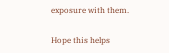exposure with them.

Hope this helps